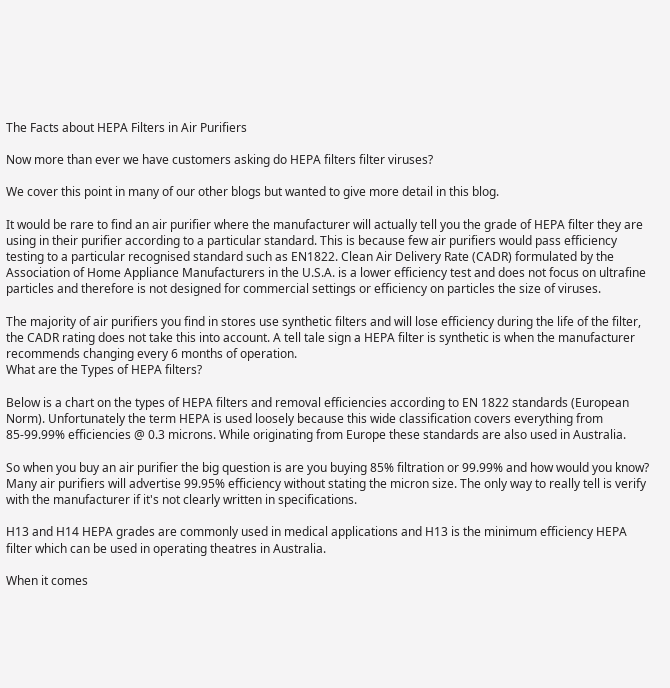The Facts about HEPA Filters in Air Purifiers

Now more than ever we have customers asking do HEPA filters filter viruses?

We cover this point in many of our other blogs but wanted to give more detail in this blog.

It would be rare to find an air purifier where the manufacturer will actually tell you the grade of HEPA filter they are using in their purifier according to a particular standard. This is because few air purifiers would pass efficiency testing to a particular recognised standard such as EN1822. Clean Air Delivery Rate (CADR) formulated by the  Association of Home Appliance Manufacturers in the U.S.A. is a lower efficiency test and does not focus on ultrafine particles and therefore is not designed for commercial settings or efficiency on particles the size of viruses.

The majority of air purifiers you find in stores use synthetic filters and will lose efficiency during the life of the filter, the CADR rating does not take this into account. A tell tale sign a HEPA filter is synthetic is when the manufacturer recommends changing every 6 months of operation.
What are the Types of HEPA filters?

Below is a chart on the types of HEPA filters and removal efficiencies according to EN 1822 standards (European Norm). Unfortunately the term HEPA is used loosely because this wide classification covers everything from 85-99.99% efficiencies @ 0.3 microns. While originating from Europe these standards are also used in Australia.

So when you buy an air purifier the big question is are you buying 85% filtration or 99.99% and how would you know? Many air purifiers will advertise 99.95% efficiency without stating the micron size. The only way to really tell is verify with the manufacturer if it's not clearly written in specifications.

H13 and H14 HEPA grades are commonly used in medical applications and H13 is the minimum efficiency HEPA filter which can be used in operating theatres in Australia.

When it comes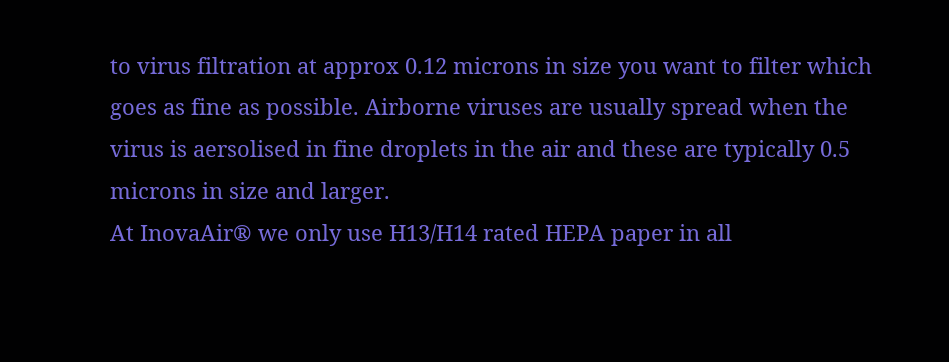to virus filtration at approx 0.12 microns in size you want to filter which goes as fine as possible. Airborne viruses are usually spread when the virus is aersolised in fine droplets in the air and these are typically 0.5 microns in size and larger.
At InovaAir® we only use H13/H14 rated HEPA paper in all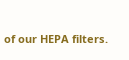of our HEPA filters.